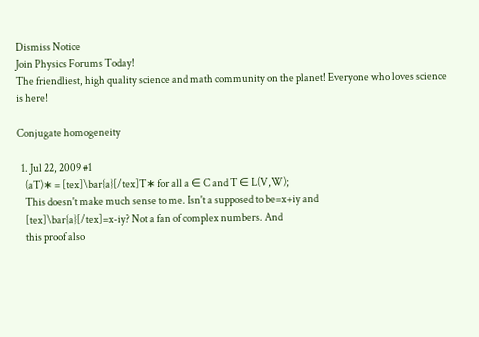Dismiss Notice
Join Physics Forums Today!
The friendliest, high quality science and math community on the planet! Everyone who loves science is here!

Conjugate homogeneity

  1. Jul 22, 2009 #1
    (aT)∗ = [tex]\bar{a}[/tex]T∗ for all a ∈ C and T ∈ L(V,W);
    This doesn't make much sense to me. Isn't a supposed to be=x+iy and
    [tex]\bar{a}[/tex]=x-iy? Not a fan of complex numbers. And
    this proof also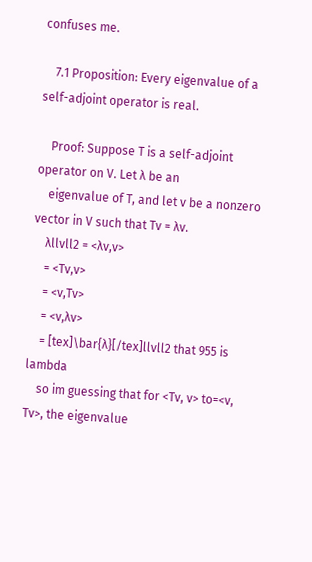confuses me.

    7.1 Proposition: Every eigenvalue of a self-adjoint operator is real.

    Proof: Suppose T is a self-adjoint operator on V. Let λ be an
    eigenvalue of T, and let v be a nonzero vector in V such that Tv = λv.
    λllvll2 = <λv,v>
    = <Tv,v>
    = <v,Tv>
    = <v,λv>
    = [tex]\bar{λ}[/tex]llvll2 that 955 is lambda
    so im guessing that for <Tv, v> to=<v, Tv>, the eigenvalue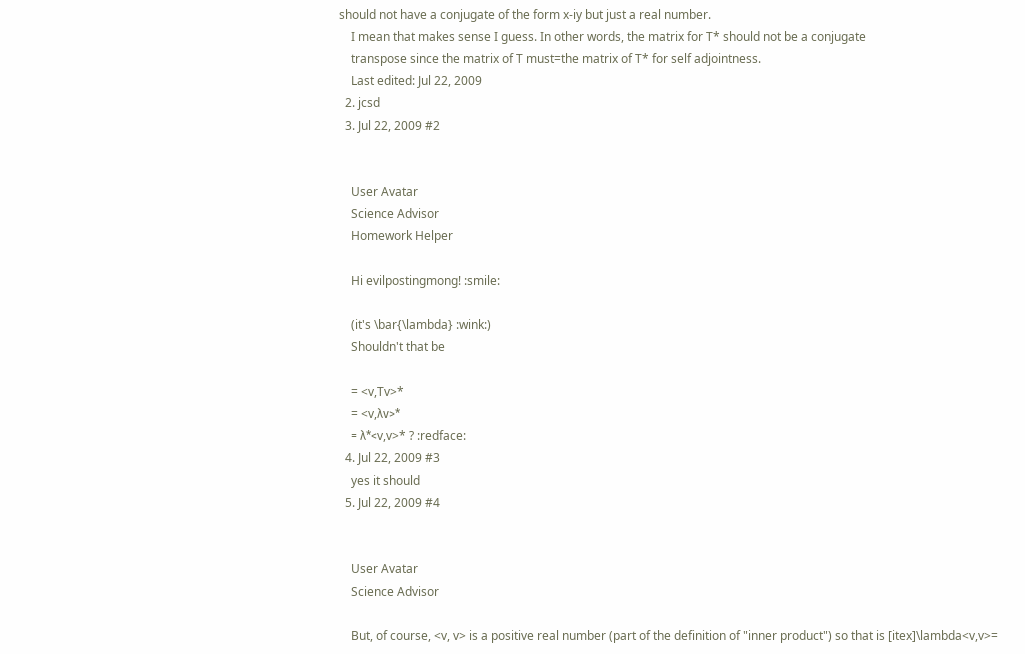should not have a conjugate of the form x-iy but just a real number.
    I mean that makes sense I guess. In other words, the matrix for T* should not be a conjugate
    transpose since the matrix of T must=the matrix of T* for self adjointness.
    Last edited: Jul 22, 2009
  2. jcsd
  3. Jul 22, 2009 #2


    User Avatar
    Science Advisor
    Homework Helper

    Hi evilpostingmong! :smile:

    (it's \bar{\lambda} :wink:)
    Shouldn't that be

    = <v,Tv>*
    = <v,λv>*
    = λ*<v,v>* ? :redface:
  4. Jul 22, 2009 #3
    yes it should
  5. Jul 22, 2009 #4


    User Avatar
    Science Advisor

    But, of course, <v, v> is a positive real number (part of the definition of "inner product") so that is [itex]\lambda<v,v>=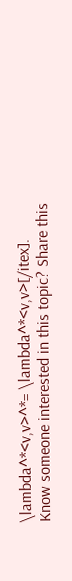\lambda^*<v,v>^*= \lambda^*<v,v>[/itex].
Know someone interested in this topic? Share this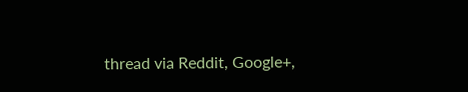thread via Reddit, Google+,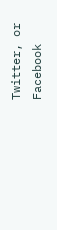Twitter, or Facebook